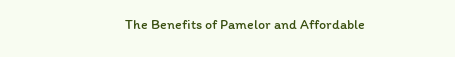The Benefits of Pamelor and Affordable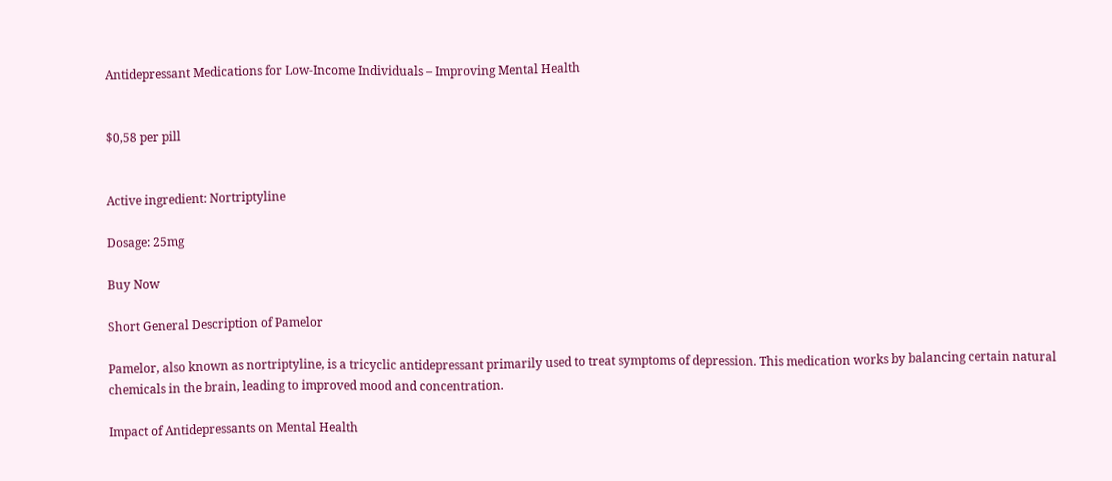Antidepressant Medications for Low-Income Individuals – Improving Mental Health


$0,58 per pill


Active ingredient: Nortriptyline

Dosage: 25mg

Buy Now

Short General Description of Pamelor

Pamelor, also known as nortriptyline, is a tricyclic antidepressant primarily used to treat symptoms of depression. This medication works by balancing certain natural chemicals in the brain, leading to improved mood and concentration.

Impact of Antidepressants on Mental Health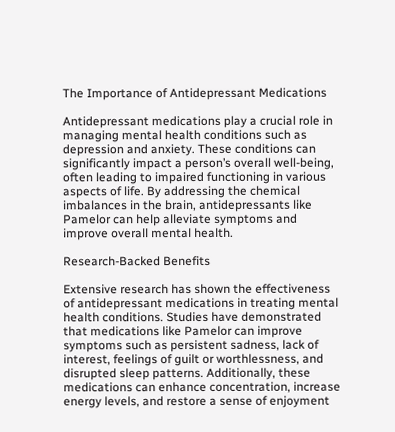The Importance of Antidepressant Medications

Antidepressant medications play a crucial role in managing mental health conditions such as depression and anxiety. These conditions can significantly impact a person’s overall well-being, often leading to impaired functioning in various aspects of life. By addressing the chemical imbalances in the brain, antidepressants like Pamelor can help alleviate symptoms and improve overall mental health.

Research-Backed Benefits

Extensive research has shown the effectiveness of antidepressant medications in treating mental health conditions. Studies have demonstrated that medications like Pamelor can improve symptoms such as persistent sadness, lack of interest, feelings of guilt or worthlessness, and disrupted sleep patterns. Additionally, these medications can enhance concentration, increase energy levels, and restore a sense of enjoyment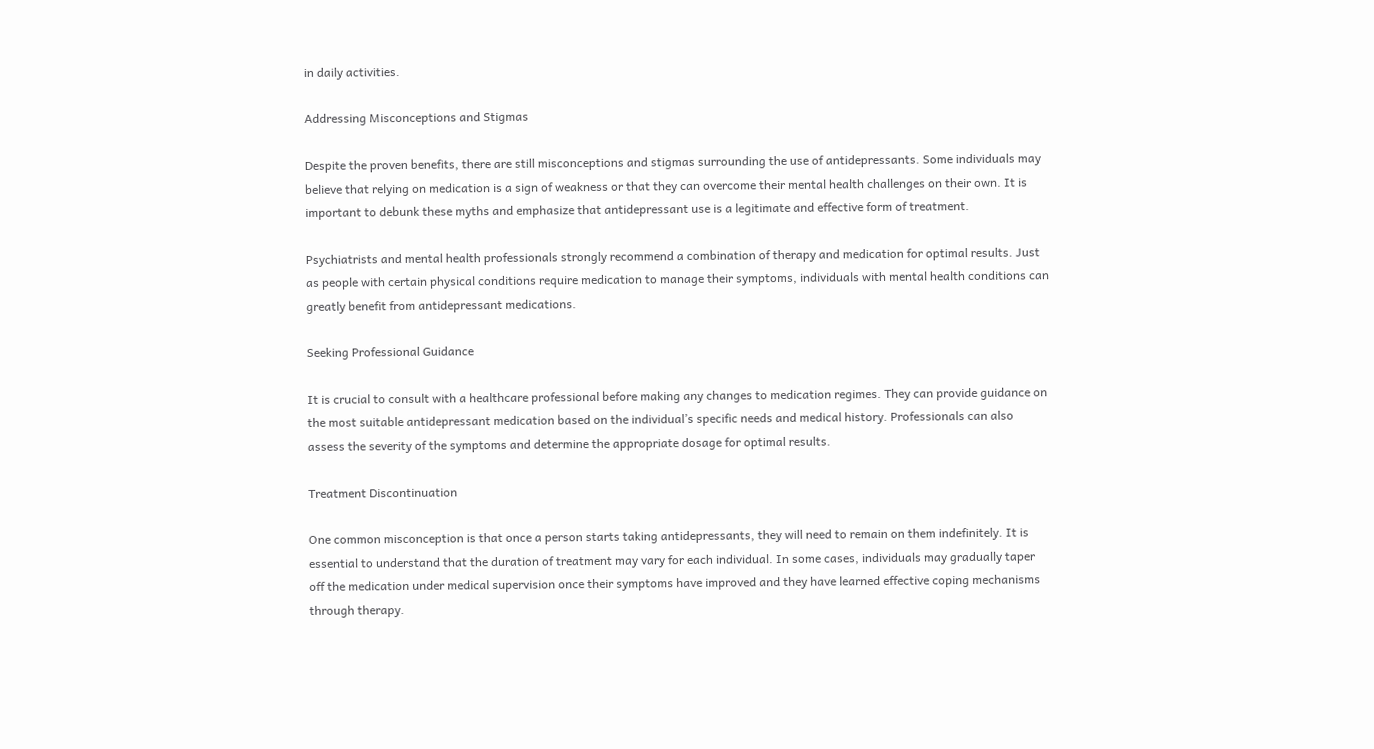in daily activities.

Addressing Misconceptions and Stigmas

Despite the proven benefits, there are still misconceptions and stigmas surrounding the use of antidepressants. Some individuals may believe that relying on medication is a sign of weakness or that they can overcome their mental health challenges on their own. It is important to debunk these myths and emphasize that antidepressant use is a legitimate and effective form of treatment.

Psychiatrists and mental health professionals strongly recommend a combination of therapy and medication for optimal results. Just as people with certain physical conditions require medication to manage their symptoms, individuals with mental health conditions can greatly benefit from antidepressant medications.

Seeking Professional Guidance

It is crucial to consult with a healthcare professional before making any changes to medication regimes. They can provide guidance on the most suitable antidepressant medication based on the individual’s specific needs and medical history. Professionals can also assess the severity of the symptoms and determine the appropriate dosage for optimal results.

Treatment Discontinuation

One common misconception is that once a person starts taking antidepressants, they will need to remain on them indefinitely. It is essential to understand that the duration of treatment may vary for each individual. In some cases, individuals may gradually taper off the medication under medical supervision once their symptoms have improved and they have learned effective coping mechanisms through therapy.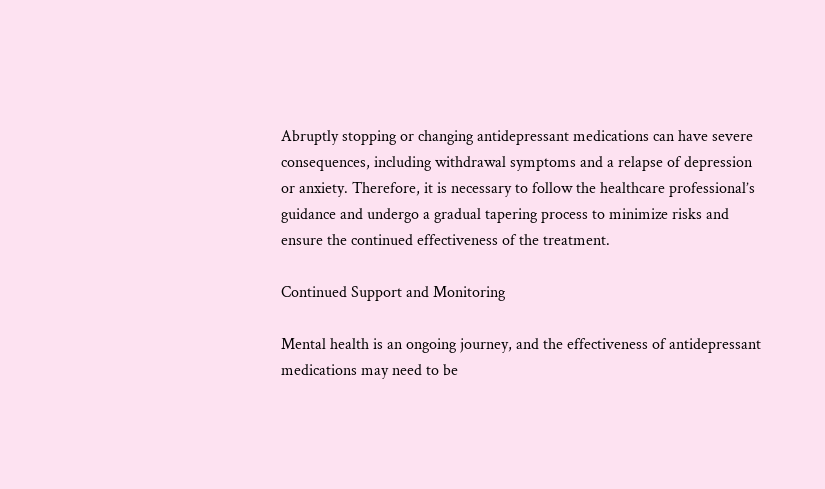Abruptly stopping or changing antidepressant medications can have severe consequences, including withdrawal symptoms and a relapse of depression or anxiety. Therefore, it is necessary to follow the healthcare professional’s guidance and undergo a gradual tapering process to minimize risks and ensure the continued effectiveness of the treatment.

Continued Support and Monitoring

Mental health is an ongoing journey, and the effectiveness of antidepressant medications may need to be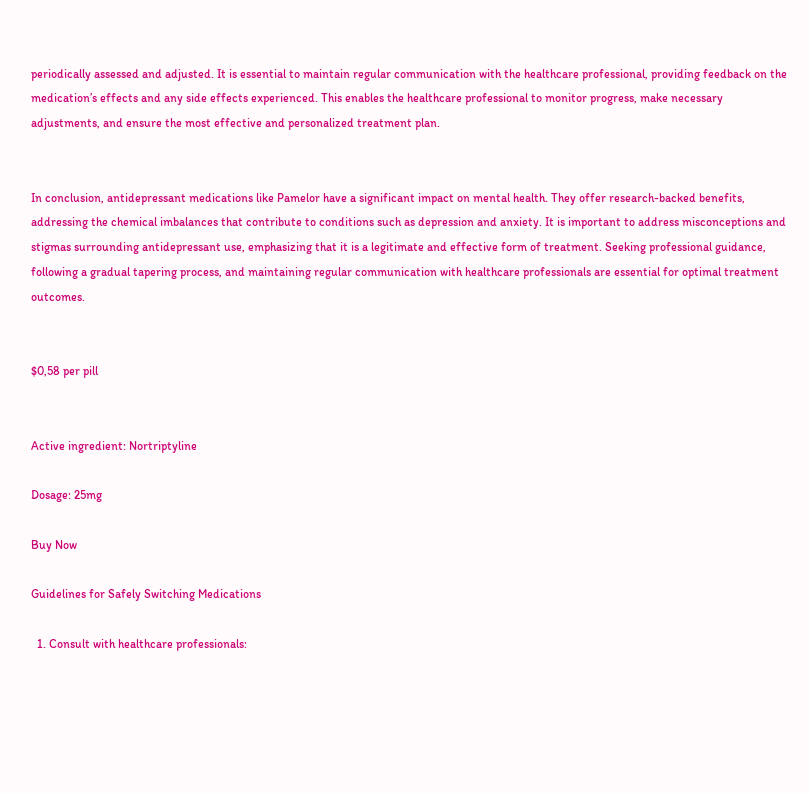periodically assessed and adjusted. It is essential to maintain regular communication with the healthcare professional, providing feedback on the medication’s effects and any side effects experienced. This enables the healthcare professional to monitor progress, make necessary adjustments, and ensure the most effective and personalized treatment plan.


In conclusion, antidepressant medications like Pamelor have a significant impact on mental health. They offer research-backed benefits, addressing the chemical imbalances that contribute to conditions such as depression and anxiety. It is important to address misconceptions and stigmas surrounding antidepressant use, emphasizing that it is a legitimate and effective form of treatment. Seeking professional guidance, following a gradual tapering process, and maintaining regular communication with healthcare professionals are essential for optimal treatment outcomes.


$0,58 per pill


Active ingredient: Nortriptyline

Dosage: 25mg

Buy Now

Guidelines for Safely Switching Medications

  1. Consult with healthcare professionals: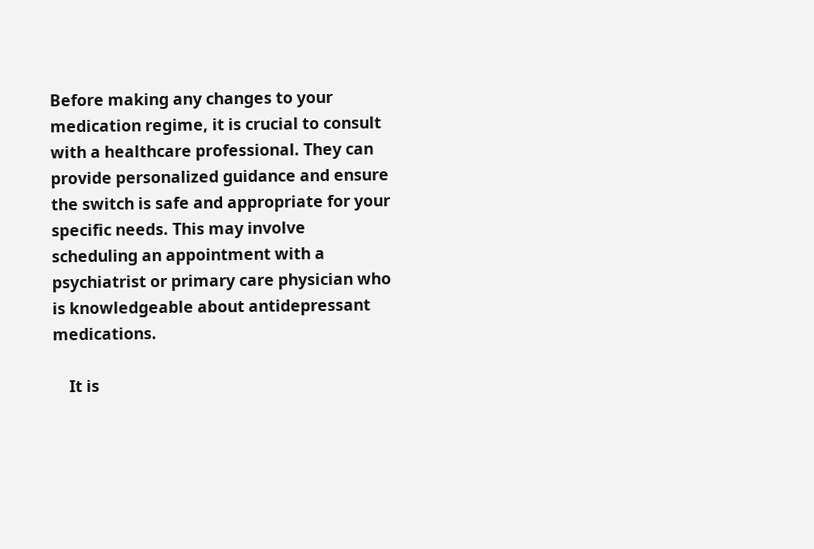Before making any changes to your medication regime, it is crucial to consult with a healthcare professional. They can provide personalized guidance and ensure the switch is safe and appropriate for your specific needs. This may involve scheduling an appointment with a psychiatrist or primary care physician who is knowledgeable about antidepressant medications.

    It is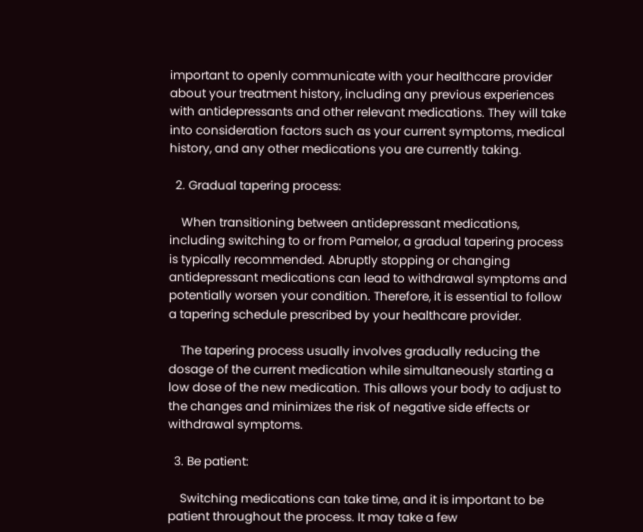important to openly communicate with your healthcare provider about your treatment history, including any previous experiences with antidepressants and other relevant medications. They will take into consideration factors such as your current symptoms, medical history, and any other medications you are currently taking.

  2. Gradual tapering process:

    When transitioning between antidepressant medications, including switching to or from Pamelor, a gradual tapering process is typically recommended. Abruptly stopping or changing antidepressant medications can lead to withdrawal symptoms and potentially worsen your condition. Therefore, it is essential to follow a tapering schedule prescribed by your healthcare provider.

    The tapering process usually involves gradually reducing the dosage of the current medication while simultaneously starting a low dose of the new medication. This allows your body to adjust to the changes and minimizes the risk of negative side effects or withdrawal symptoms.

  3. Be patient:

    Switching medications can take time, and it is important to be patient throughout the process. It may take a few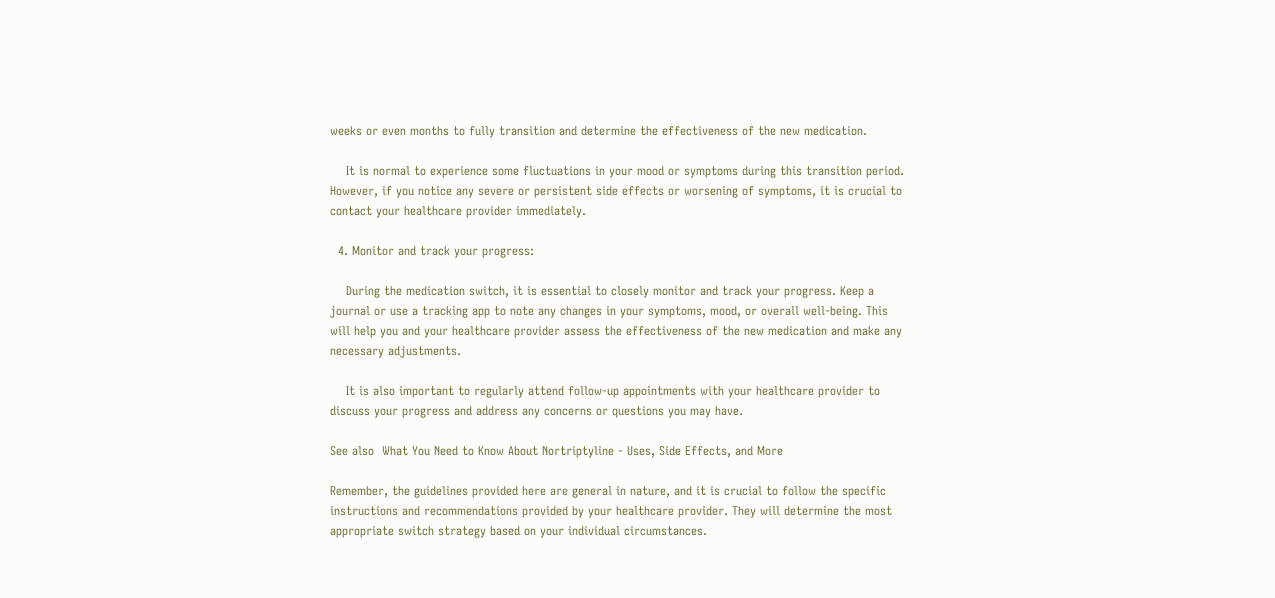weeks or even months to fully transition and determine the effectiveness of the new medication.

    It is normal to experience some fluctuations in your mood or symptoms during this transition period. However, if you notice any severe or persistent side effects or worsening of symptoms, it is crucial to contact your healthcare provider immediately.

  4. Monitor and track your progress:

    During the medication switch, it is essential to closely monitor and track your progress. Keep a journal or use a tracking app to note any changes in your symptoms, mood, or overall well-being. This will help you and your healthcare provider assess the effectiveness of the new medication and make any necessary adjustments.

    It is also important to regularly attend follow-up appointments with your healthcare provider to discuss your progress and address any concerns or questions you may have.

See also  What You Need to Know About Nortriptyline - Uses, Side Effects, and More

Remember, the guidelines provided here are general in nature, and it is crucial to follow the specific instructions and recommendations provided by your healthcare provider. They will determine the most appropriate switch strategy based on your individual circumstances.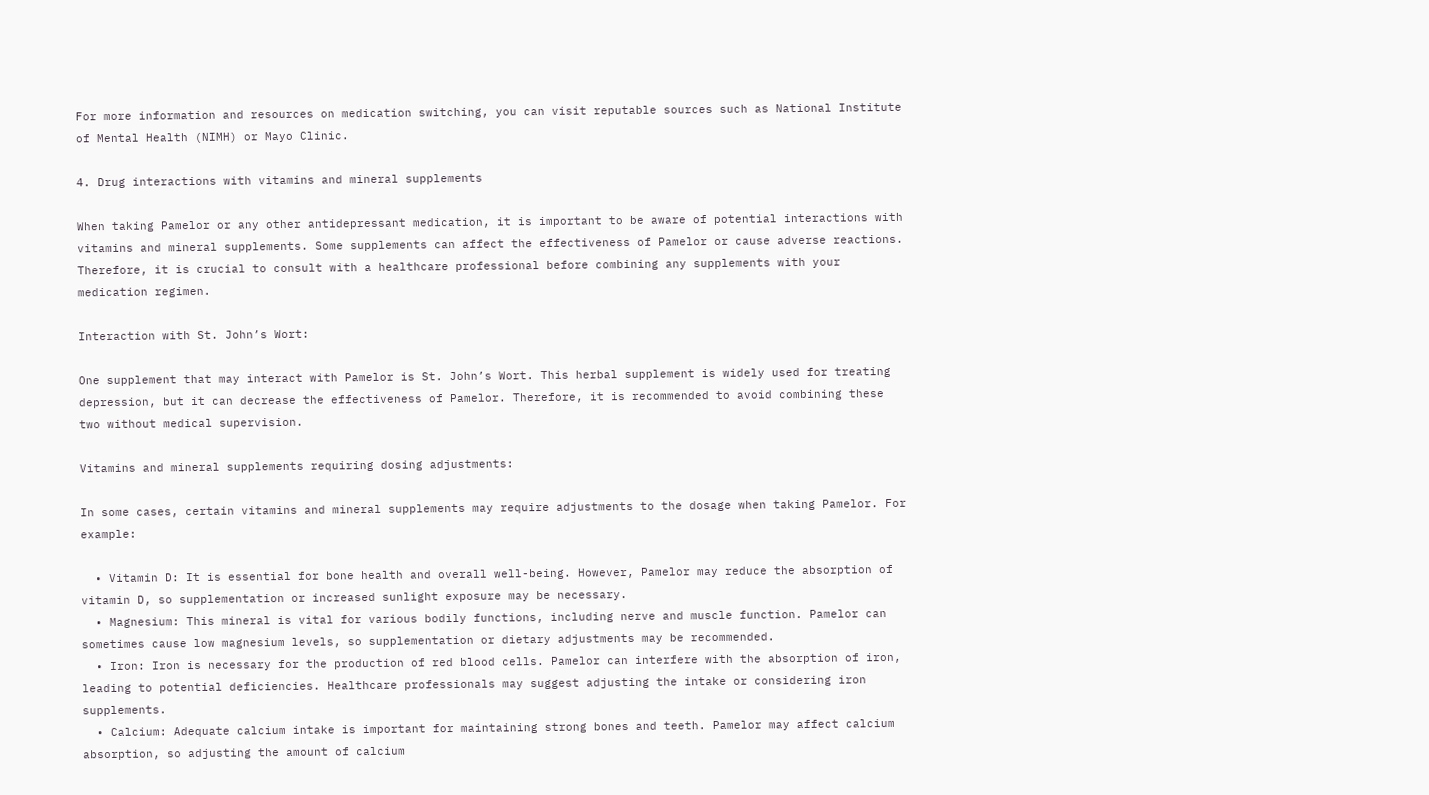For more information and resources on medication switching, you can visit reputable sources such as National Institute of Mental Health (NIMH) or Mayo Clinic.

4. Drug interactions with vitamins and mineral supplements

When taking Pamelor or any other antidepressant medication, it is important to be aware of potential interactions with vitamins and mineral supplements. Some supplements can affect the effectiveness of Pamelor or cause adverse reactions. Therefore, it is crucial to consult with a healthcare professional before combining any supplements with your medication regimen.

Interaction with St. John’s Wort:

One supplement that may interact with Pamelor is St. John’s Wort. This herbal supplement is widely used for treating depression, but it can decrease the effectiveness of Pamelor. Therefore, it is recommended to avoid combining these two without medical supervision.

Vitamins and mineral supplements requiring dosing adjustments:

In some cases, certain vitamins and mineral supplements may require adjustments to the dosage when taking Pamelor. For example:

  • Vitamin D: It is essential for bone health and overall well-being. However, Pamelor may reduce the absorption of vitamin D, so supplementation or increased sunlight exposure may be necessary.
  • Magnesium: This mineral is vital for various bodily functions, including nerve and muscle function. Pamelor can sometimes cause low magnesium levels, so supplementation or dietary adjustments may be recommended.
  • Iron: Iron is necessary for the production of red blood cells. Pamelor can interfere with the absorption of iron, leading to potential deficiencies. Healthcare professionals may suggest adjusting the intake or considering iron supplements.
  • Calcium: Adequate calcium intake is important for maintaining strong bones and teeth. Pamelor may affect calcium absorption, so adjusting the amount of calcium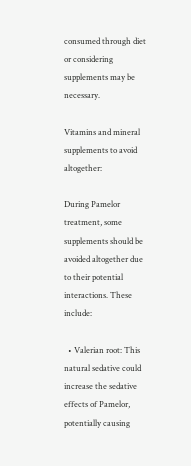consumed through diet or considering supplements may be necessary.

Vitamins and mineral supplements to avoid altogether:

During Pamelor treatment, some supplements should be avoided altogether due to their potential interactions. These include:

  • Valerian root: This natural sedative could increase the sedative effects of Pamelor, potentially causing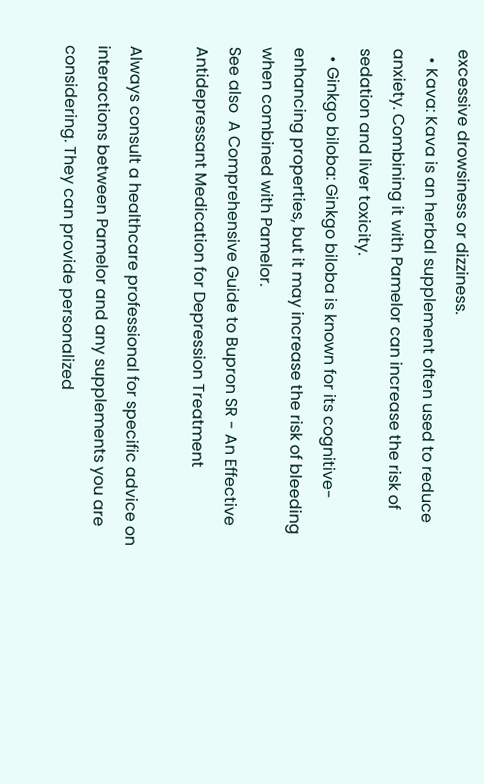excessive drowsiness or dizziness.
  • Kava: Kava is an herbal supplement often used to reduce anxiety. Combining it with Pamelor can increase the risk of sedation and liver toxicity.
  • Ginkgo biloba: Ginkgo biloba is known for its cognitive-enhancing properties, but it may increase the risk of bleeding when combined with Pamelor.
See also  A Comprehensive Guide to Bupron SR - An Effective Antidepressant Medication for Depression Treatment

Always consult a healthcare professional for specific advice on interactions between Pamelor and any supplements you are considering. They can provide personalized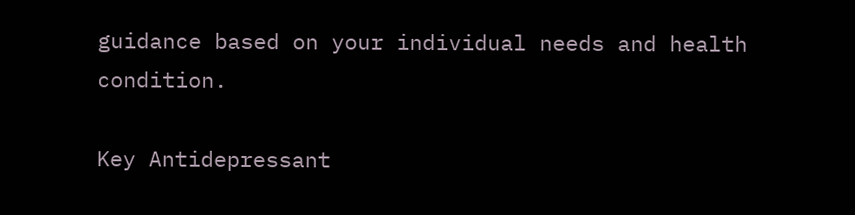guidance based on your individual needs and health condition.

Key Antidepressant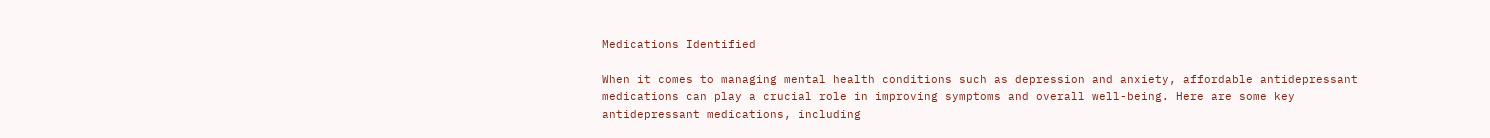Medications Identified

When it comes to managing mental health conditions such as depression and anxiety, affordable antidepressant medications can play a crucial role in improving symptoms and overall well-being. Here are some key antidepressant medications, including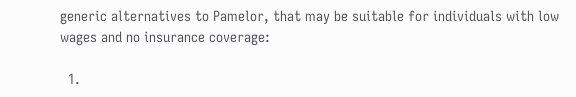generic alternatives to Pamelor, that may be suitable for individuals with low wages and no insurance coverage:

  1.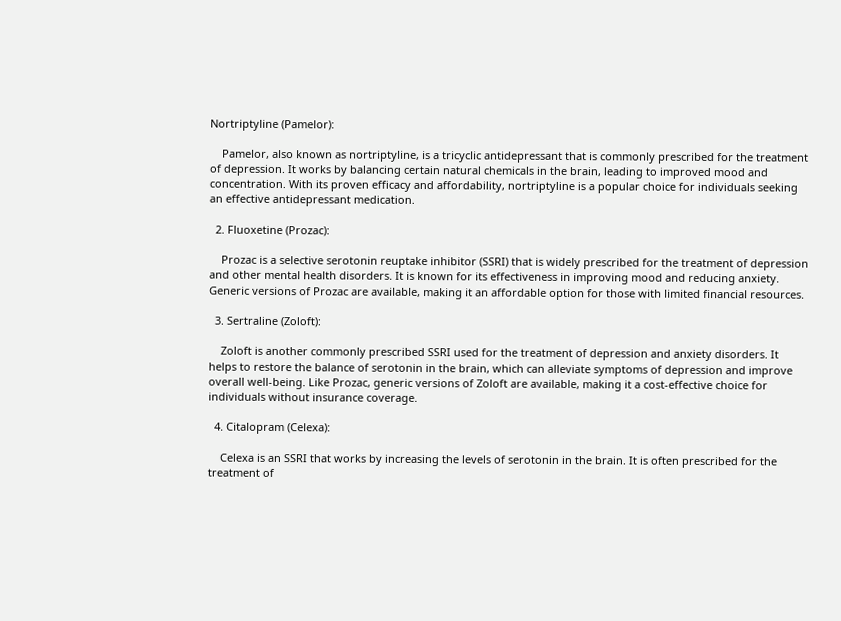Nortriptyline (Pamelor):

    Pamelor, also known as nortriptyline, is a tricyclic antidepressant that is commonly prescribed for the treatment of depression. It works by balancing certain natural chemicals in the brain, leading to improved mood and concentration. With its proven efficacy and affordability, nortriptyline is a popular choice for individuals seeking an effective antidepressant medication.

  2. Fluoxetine (Prozac):

    Prozac is a selective serotonin reuptake inhibitor (SSRI) that is widely prescribed for the treatment of depression and other mental health disorders. It is known for its effectiveness in improving mood and reducing anxiety. Generic versions of Prozac are available, making it an affordable option for those with limited financial resources.

  3. Sertraline (Zoloft):

    Zoloft is another commonly prescribed SSRI used for the treatment of depression and anxiety disorders. It helps to restore the balance of serotonin in the brain, which can alleviate symptoms of depression and improve overall well-being. Like Prozac, generic versions of Zoloft are available, making it a cost-effective choice for individuals without insurance coverage.

  4. Citalopram (Celexa):

    Celexa is an SSRI that works by increasing the levels of serotonin in the brain. It is often prescribed for the treatment of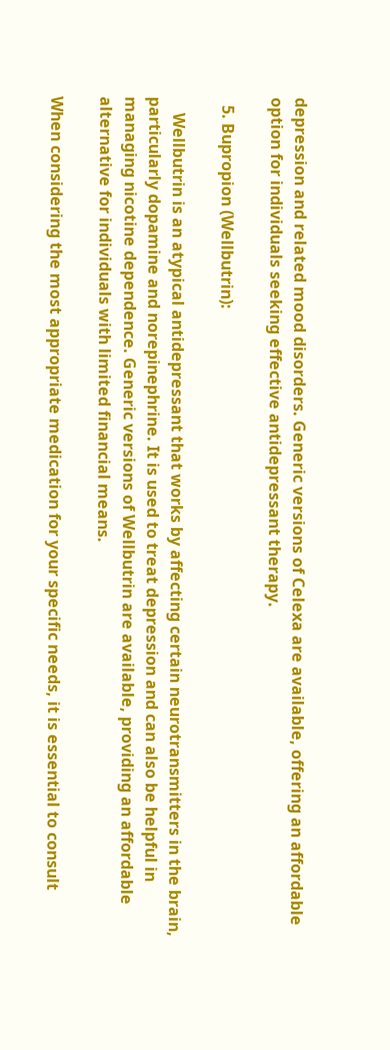depression and related mood disorders. Generic versions of Celexa are available, offering an affordable option for individuals seeking effective antidepressant therapy.

  5. Bupropion (Wellbutrin):

    Wellbutrin is an atypical antidepressant that works by affecting certain neurotransmitters in the brain, particularly dopamine and norepinephrine. It is used to treat depression and can also be helpful in managing nicotine dependence. Generic versions of Wellbutrin are available, providing an affordable alternative for individuals with limited financial means.

When considering the most appropriate medication for your specific needs, it is essential to consult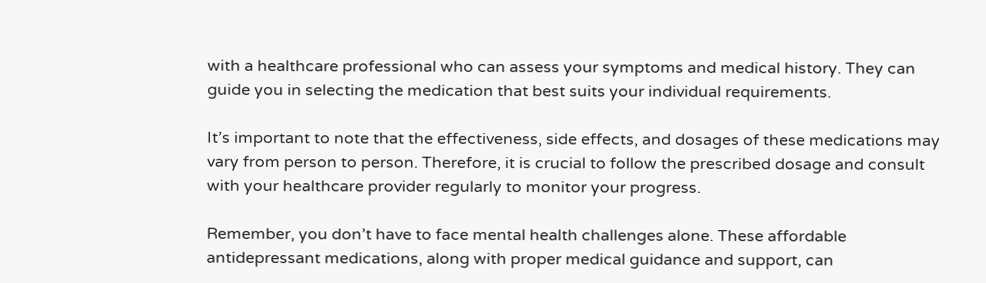with a healthcare professional who can assess your symptoms and medical history. They can guide you in selecting the medication that best suits your individual requirements.

It’s important to note that the effectiveness, side effects, and dosages of these medications may vary from person to person. Therefore, it is crucial to follow the prescribed dosage and consult with your healthcare provider regularly to monitor your progress.

Remember, you don’t have to face mental health challenges alone. These affordable antidepressant medications, along with proper medical guidance and support, can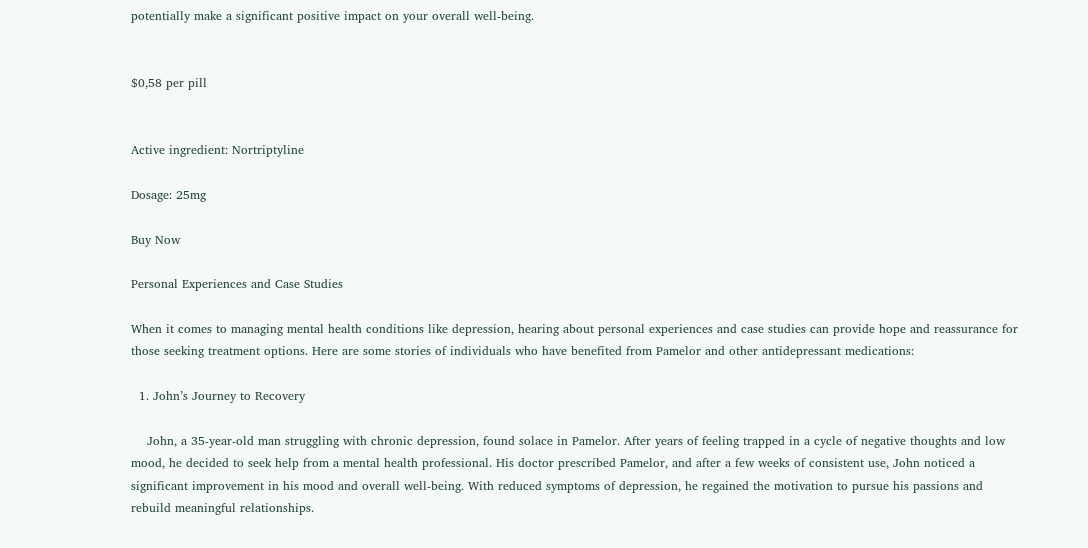potentially make a significant positive impact on your overall well-being.


$0,58 per pill


Active ingredient: Nortriptyline

Dosage: 25mg

Buy Now

Personal Experiences and Case Studies

When it comes to managing mental health conditions like depression, hearing about personal experiences and case studies can provide hope and reassurance for those seeking treatment options. Here are some stories of individuals who have benefited from Pamelor and other antidepressant medications:

  1. John’s Journey to Recovery

    John, a 35-year-old man struggling with chronic depression, found solace in Pamelor. After years of feeling trapped in a cycle of negative thoughts and low mood, he decided to seek help from a mental health professional. His doctor prescribed Pamelor, and after a few weeks of consistent use, John noticed a significant improvement in his mood and overall well-being. With reduced symptoms of depression, he regained the motivation to pursue his passions and rebuild meaningful relationships.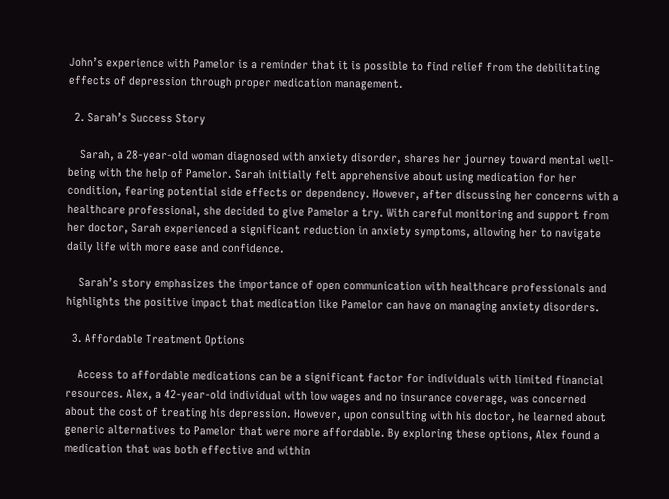John’s experience with Pamelor is a reminder that it is possible to find relief from the debilitating effects of depression through proper medication management.

  2. Sarah’s Success Story

    Sarah, a 28-year-old woman diagnosed with anxiety disorder, shares her journey toward mental well-being with the help of Pamelor. Sarah initially felt apprehensive about using medication for her condition, fearing potential side effects or dependency. However, after discussing her concerns with a healthcare professional, she decided to give Pamelor a try. With careful monitoring and support from her doctor, Sarah experienced a significant reduction in anxiety symptoms, allowing her to navigate daily life with more ease and confidence.

    Sarah’s story emphasizes the importance of open communication with healthcare professionals and highlights the positive impact that medication like Pamelor can have on managing anxiety disorders.

  3. Affordable Treatment Options

    Access to affordable medications can be a significant factor for individuals with limited financial resources. Alex, a 42-year-old individual with low wages and no insurance coverage, was concerned about the cost of treating his depression. However, upon consulting with his doctor, he learned about generic alternatives to Pamelor that were more affordable. By exploring these options, Alex found a medication that was both effective and within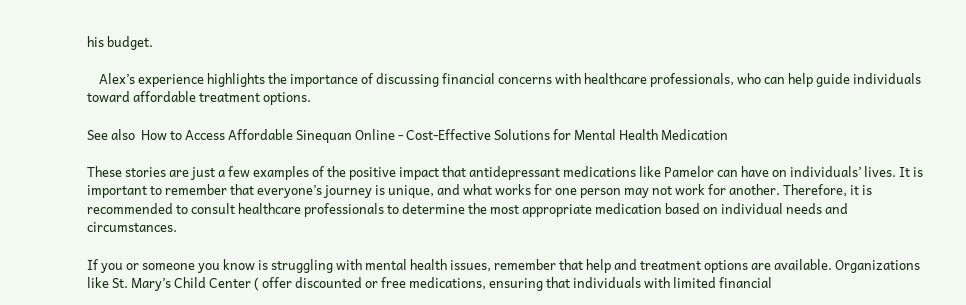his budget.

    Alex’s experience highlights the importance of discussing financial concerns with healthcare professionals, who can help guide individuals toward affordable treatment options.

See also  How to Access Affordable Sinequan Online - Cost-Effective Solutions for Mental Health Medication

These stories are just a few examples of the positive impact that antidepressant medications like Pamelor can have on individuals’ lives. It is important to remember that everyone’s journey is unique, and what works for one person may not work for another. Therefore, it is recommended to consult healthcare professionals to determine the most appropriate medication based on individual needs and circumstances.

If you or someone you know is struggling with mental health issues, remember that help and treatment options are available. Organizations like St. Mary’s Child Center ( offer discounted or free medications, ensuring that individuals with limited financial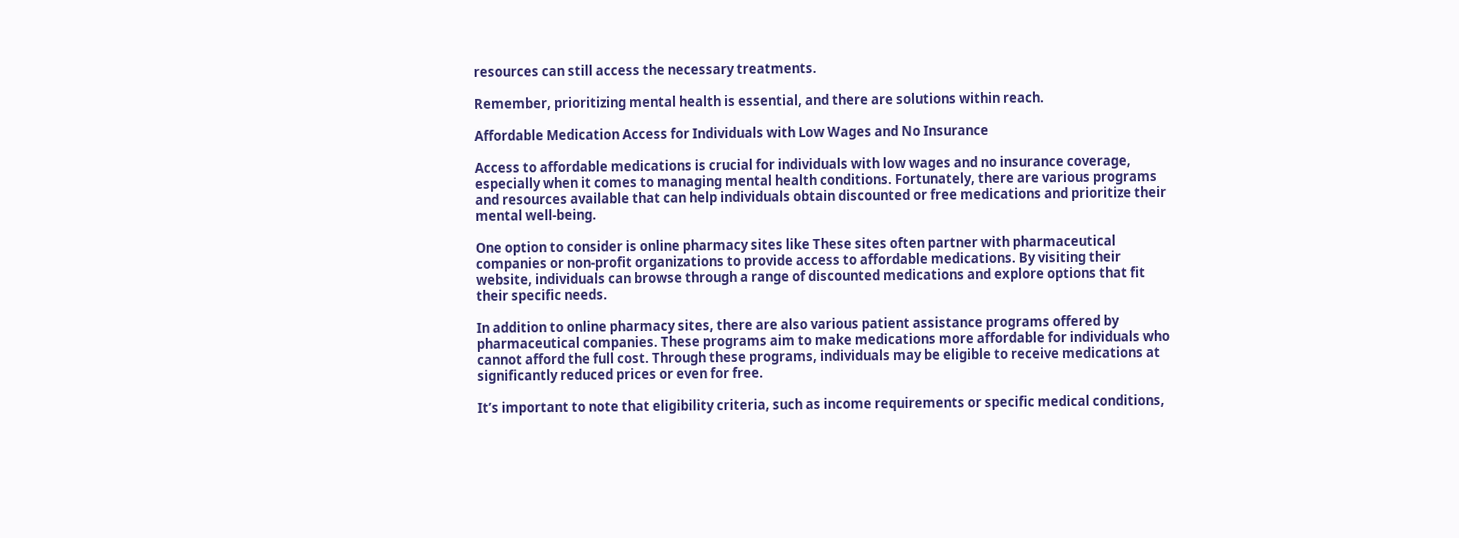resources can still access the necessary treatments.

Remember, prioritizing mental health is essential, and there are solutions within reach.

Affordable Medication Access for Individuals with Low Wages and No Insurance

Access to affordable medications is crucial for individuals with low wages and no insurance coverage, especially when it comes to managing mental health conditions. Fortunately, there are various programs and resources available that can help individuals obtain discounted or free medications and prioritize their mental well-being.

One option to consider is online pharmacy sites like These sites often partner with pharmaceutical companies or non-profit organizations to provide access to affordable medications. By visiting their website, individuals can browse through a range of discounted medications and explore options that fit their specific needs.

In addition to online pharmacy sites, there are also various patient assistance programs offered by pharmaceutical companies. These programs aim to make medications more affordable for individuals who cannot afford the full cost. Through these programs, individuals may be eligible to receive medications at significantly reduced prices or even for free.

It’s important to note that eligibility criteria, such as income requirements or specific medical conditions,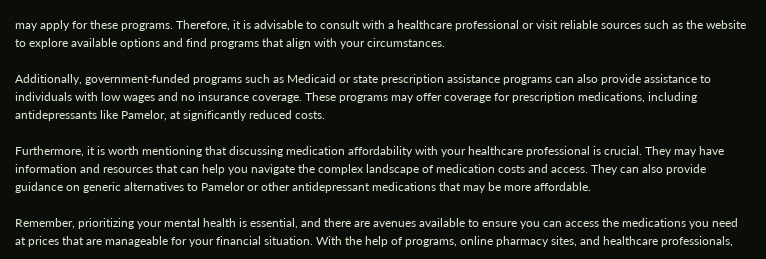may apply for these programs. Therefore, it is advisable to consult with a healthcare professional or visit reliable sources such as the website to explore available options and find programs that align with your circumstances.

Additionally, government-funded programs such as Medicaid or state prescription assistance programs can also provide assistance to individuals with low wages and no insurance coverage. These programs may offer coverage for prescription medications, including antidepressants like Pamelor, at significantly reduced costs.

Furthermore, it is worth mentioning that discussing medication affordability with your healthcare professional is crucial. They may have information and resources that can help you navigate the complex landscape of medication costs and access. They can also provide guidance on generic alternatives to Pamelor or other antidepressant medications that may be more affordable.

Remember, prioritizing your mental health is essential, and there are avenues available to ensure you can access the medications you need at prices that are manageable for your financial situation. With the help of programs, online pharmacy sites, and healthcare professionals,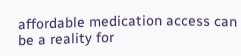affordable medication access can be a reality for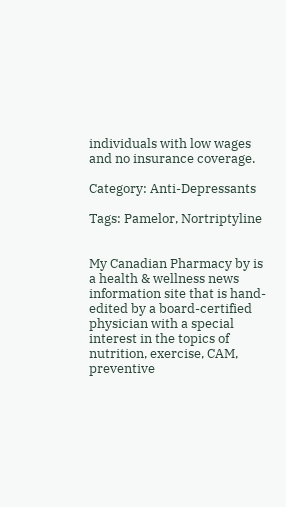individuals with low wages and no insurance coverage.

Category: Anti-Depressants

Tags: Pamelor, Nortriptyline


My Canadian Pharmacy by is a health & wellness news information site that is hand-edited by a board-certified physician with a special interest in the topics of nutrition, exercise, CAM, preventive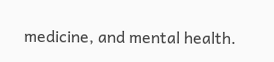medicine, and mental health.